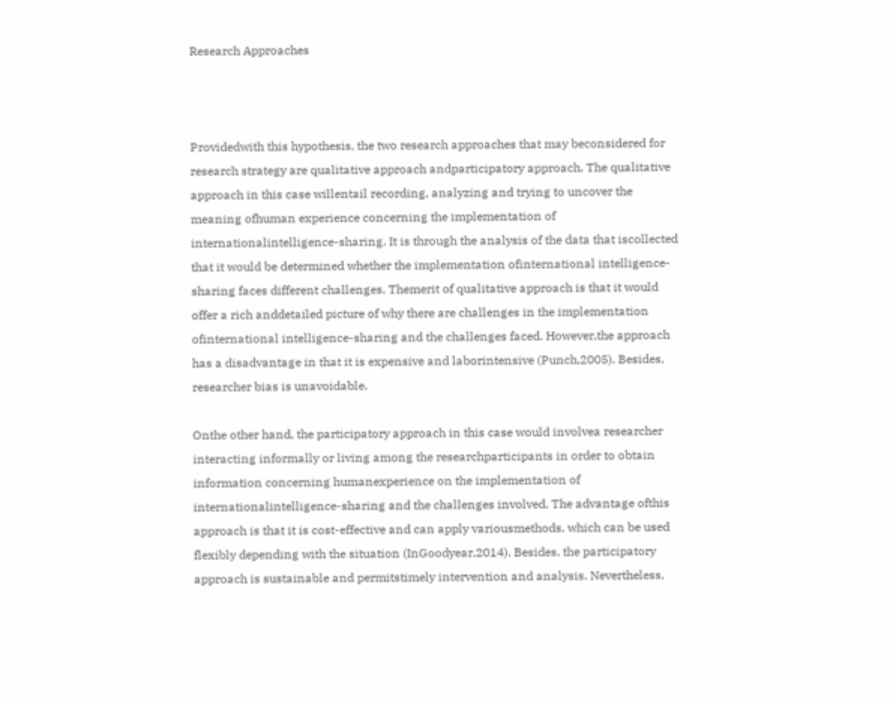Research Approaches



Providedwith this hypothesis, the two research approaches that may beconsidered for research strategy are qualitative approach andparticipatory approach. The qualitative approach in this case willentail recording, analyzing and trying to uncover the meaning ofhuman experience concerning the implementation of internationalintelligence-sharing. It is through the analysis of the data that iscollected that it would be determined whether the implementation ofinternational intelligence-sharing faces different challenges. Themerit of qualitative approach is that it would offer a rich anddetailed picture of why there are challenges in the implementation ofinternational intelligence-sharing and the challenges faced. However,the approach has a disadvantage in that it is expensive and laborintensive (Punch,2005). Besides, researcher bias is unavoidable.

Onthe other hand, the participatory approach in this case would involvea researcher interacting informally or living among the researchparticipants in order to obtain information concerning humanexperience on the implementation of internationalintelligence-sharing and the challenges involved. The advantage ofthis approach is that it is cost-effective and can apply variousmethods, which can be used flexibly depending with the situation (InGoodyear,2014). Besides, the participatory approach is sustainable and permitstimely intervention and analysis. Nevertheless,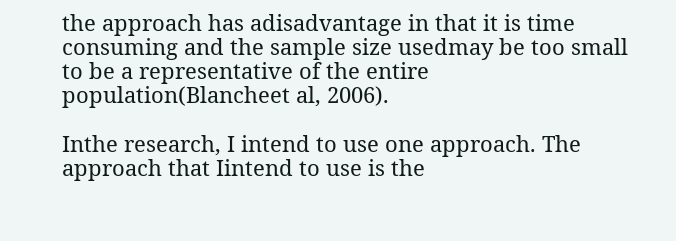the approach has adisadvantage in that it is time consuming and the sample size usedmay be too small to be a representative of the entire population(Blancheet al, 2006).

Inthe research, I intend to use one approach. The approach that Iintend to use is the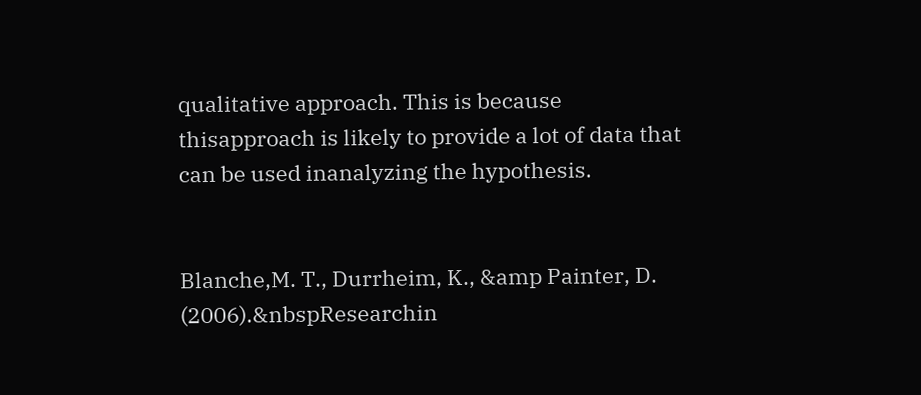qualitative approach. This is because thisapproach is likely to provide a lot of data that can be used inanalyzing the hypothesis.


Blanche,M. T., Durrheim, K., &amp Painter, D. (2006).&nbspResearchin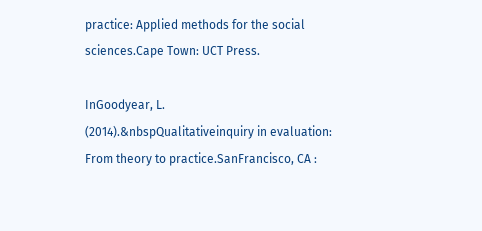practice: Applied methods for the social sciences.Cape Town: UCT Press.

InGoodyear, L. (2014).&nbspQualitativeinquiry in evaluation: From theory to practice.SanFrancisco, CA :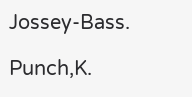Jossey-Bass.

Punch,K.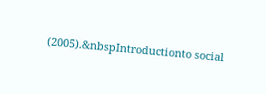(2005).&nbspIntroductionto social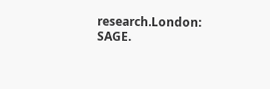research.London: SAGE.